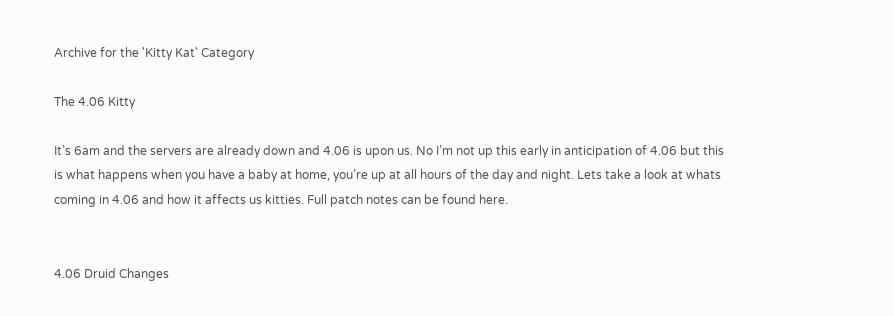Archive for the 'Kitty Kat' Category

The 4.06 Kitty

It’s 6am and the servers are already down and 4.06 is upon us. No I’m not up this early in anticipation of 4.06 but this is what happens when you have a baby at home, you’re up at all hours of the day and night. Lets take a look at whats coming in 4.06 and how it affects us kitties. Full patch notes can be found here.


4.06 Druid Changes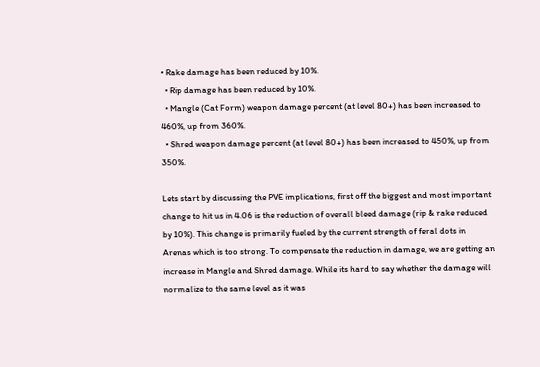• Rake damage has been reduced by 10%.
  • Rip damage has been reduced by 10%.
  • Mangle (Cat Form) weapon damage percent (at level 80+) has been increased to 460%, up from 360%.
  • Shred weapon damage percent (at level 80+) has been increased to 450%, up from 350%.

Lets start by discussing the PVE implications, first off the biggest and most important change to hit us in 4.06 is the reduction of overall bleed damage (rip & rake reduced by 10%). This change is primarily fueled by the current strength of feral dots in Arenas which is too strong. To compensate the reduction in damage, we are getting an increase in Mangle and Shred damage. While its hard to say whether the damage will normalize to the same level as it was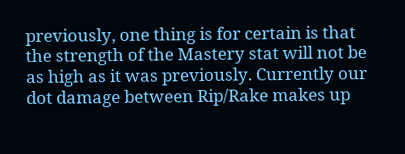previously, one thing is for certain is that the strength of the Mastery stat will not be as high as it was previously. Currently our dot damage between Rip/Rake makes up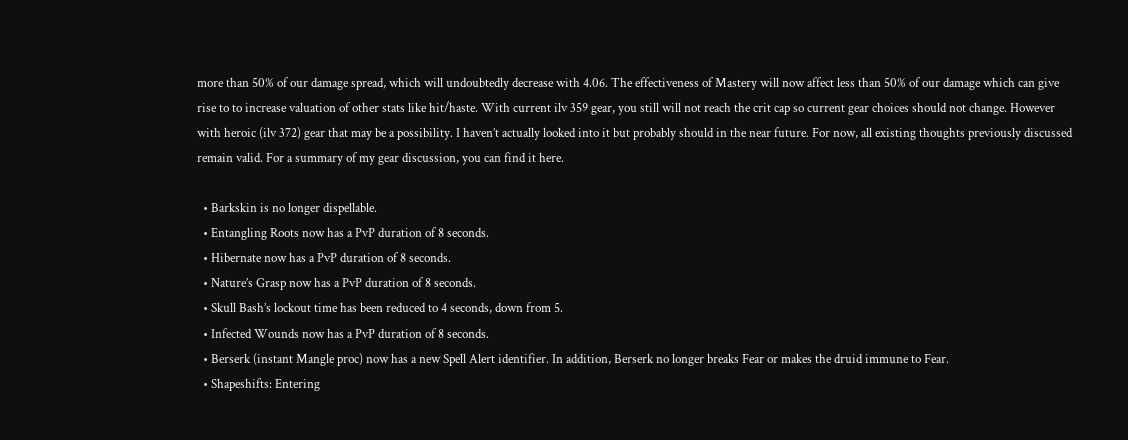more than 50% of our damage spread, which will undoubtedly decrease with 4.06. The effectiveness of Mastery will now affect less than 50% of our damage which can give rise to to increase valuation of other stats like hit/haste. With current ilv 359 gear, you still will not reach the crit cap so current gear choices should not change. However with heroic (ilv 372) gear that may be a possibility. I haven’t actually looked into it but probably should in the near future. For now, all existing thoughts previously discussed remain valid. For a summary of my gear discussion, you can find it here.

  • Barkskin is no longer dispellable.
  • Entangling Roots now has a PvP duration of 8 seconds.
  • Hibernate now has a PvP duration of 8 seconds.
  • Nature’s Grasp now has a PvP duration of 8 seconds.
  • Skull Bash’s lockout time has been reduced to 4 seconds, down from 5.
  • Infected Wounds now has a PvP duration of 8 seconds.
  • Berserk (instant Mangle proc) now has a new Spell Alert identifier. In addition, Berserk no longer breaks Fear or makes the druid immune to Fear.
  • Shapeshifts: Entering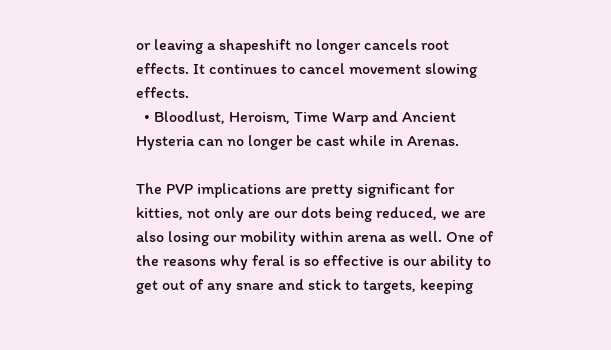or leaving a shapeshift no longer cancels root effects. It continues to cancel movement slowing effects.
  • Bloodlust, Heroism, Time Warp and Ancient Hysteria can no longer be cast while in Arenas.

The PVP implications are pretty significant for kitties, not only are our dots being reduced, we are also losing our mobility within arena as well. One of the reasons why feral is so effective is our ability to get out of any snare and stick to targets, keeping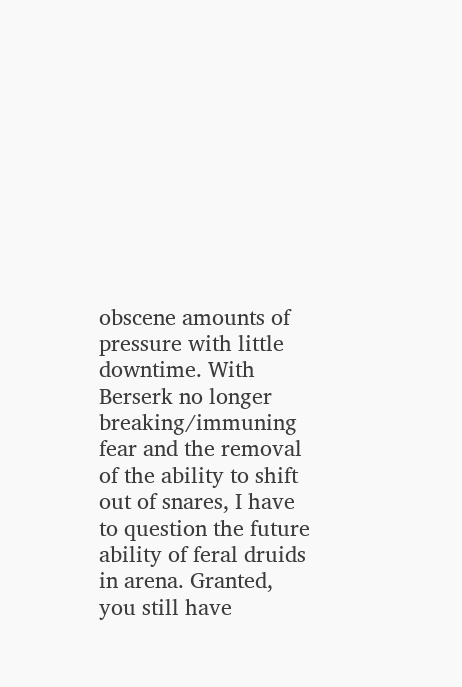obscene amounts of pressure with little downtime. With Berserk no longer breaking/immuning fear and the removal of the ability to shift out of snares, I have to question the future ability of feral druids in arena. Granted, you still have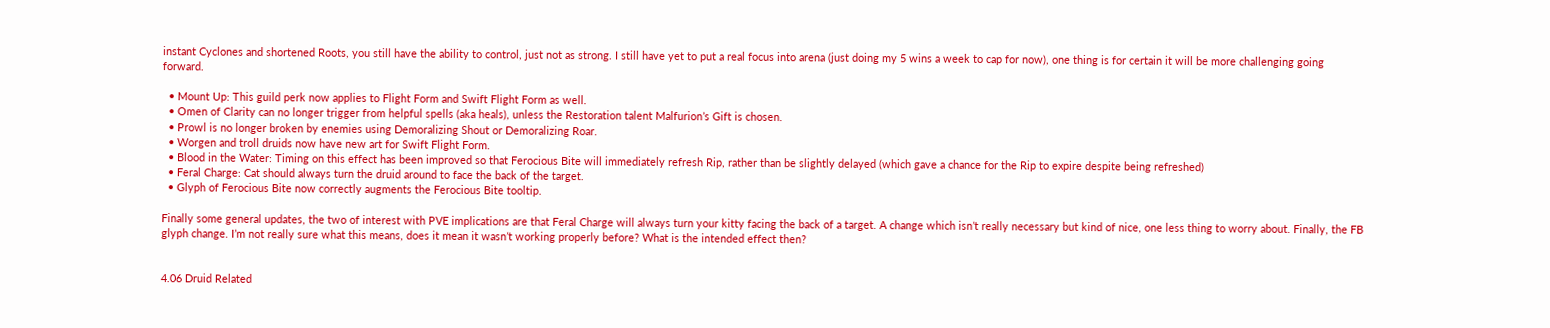instant Cyclones and shortened Roots, you still have the ability to control, just not as strong. I still have yet to put a real focus into arena (just doing my 5 wins a week to cap for now), one thing is for certain it will be more challenging going forward.

  • Mount Up: This guild perk now applies to Flight Form and Swift Flight Form as well.
  • Omen of Clarity can no longer trigger from helpful spells (aka heals), unless the Restoration talent Malfurion’s Gift is chosen.
  • Prowl is no longer broken by enemies using Demoralizing Shout or Demoralizing Roar.
  • Worgen and troll druids now have new art for Swift Flight Form.
  • Blood in the Water: Timing on this effect has been improved so that Ferocious Bite will immediately refresh Rip, rather than be slightly delayed (which gave a chance for the Rip to expire despite being refreshed)
  • Feral Charge: Cat should always turn the druid around to face the back of the target.
  • Glyph of Ferocious Bite now correctly augments the Ferocious Bite tooltip.

Finally some general updates, the two of interest with PVE implications are that Feral Charge will always turn your kitty facing the back of a target. A change which isn’t really necessary but kind of nice, one less thing to worry about. Finally, the FB glyph change. I’m not really sure what this means, does it mean it wasn’t working properly before? What is the intended effect then?


4.06 Druid Related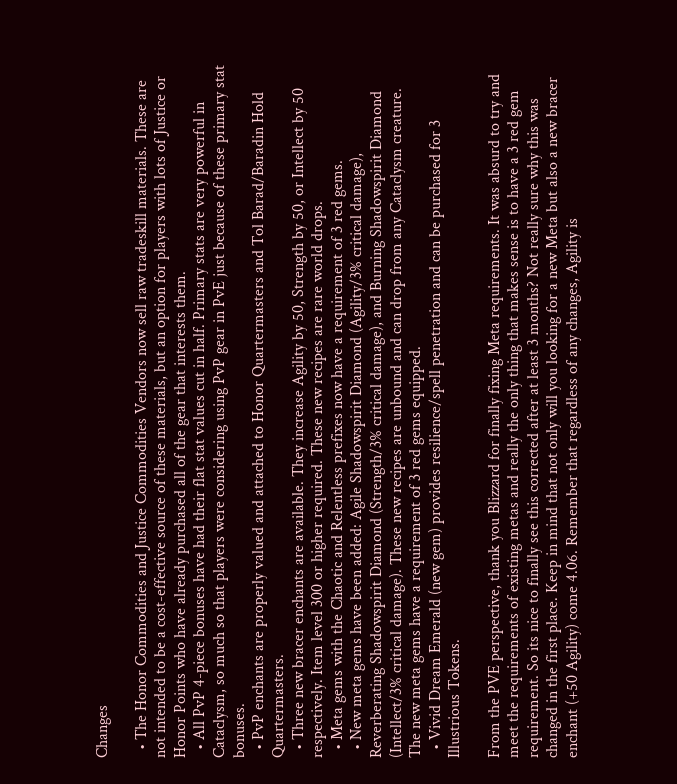Changes

  • The Honor Commodities and Justice Commodities Vendors now sell raw tradeskill materials. These are not intended to be a cost-effective source of these materials, but an option for players with lots of Justice or Honor Points who have already purchased all of the gear that interests them.
  • All PvP 4-piece bonuses have had their flat stat values cut in half. Primary stats are very powerful in Cataclysm, so much so that players were considering using PvP gear in PvE just because of these primary stat bonuses.
  • PvP enchants are properly valued and attached to Honor Quartermasters and Tol Barad/Baradin Hold Quartermasters.
  • Three new bracer enchants are available. They increase Agility by 50, Strength by 50, or Intellect by 50 respectively. Item level 300 or higher required. These new recipes are rare world drops.
  • Meta gems with the Chaotic and Relentless prefixes now have a requirement of 3 red gems.
  • New meta gems have been added: Agile Shadowspirit Diamond (Agility/3% critical damage), Reverberating Shadowspirit Diamond (Strength/3% critical damage), and Burning Shadowspirit Diamond (Intellect/3% critical damage). These new recipes are unbound and can drop from any Cataclysm creature. The new meta gems have a requirement of 3 red gems equipped.
  • Vivid Dream Emerald (new gem) provides resilience/spell penetration and can be purchased for 3 Illustrious Tokens.

From the PVE perspective, thank you Blizzard for finally fixing Meta requirements. It was absurd to try and meet the requirements of existing metas and really the only thing that makes sense is to have a 3 red gem requirement. So its nice to finally see this corrected after at least 3 months? Not really sure why this was changed in the first place. Keep in mind that not only will you looking for a new Meta but also a new bracer enchant (+50 Agility) come 4.06. Remember that regardless of any changes, Agility is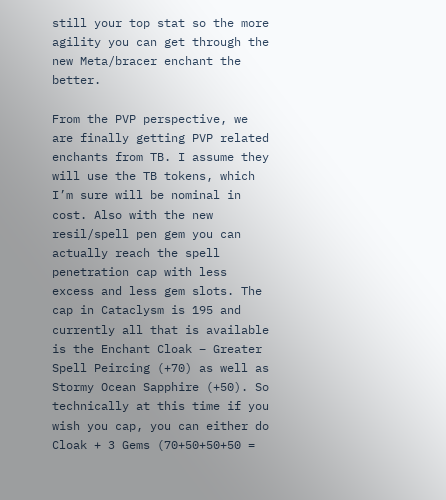still your top stat so the more agility you can get through the new Meta/bracer enchant the better.

From the PVP perspective, we are finally getting PVP related enchants from TB. I assume they will use the TB tokens, which I’m sure will be nominal in cost. Also with the new resil/spell pen gem you can actually reach the spell penetration cap with less excess and less gem slots. The cap in Cataclysm is 195 and currently all that is available is the Enchant Cloak – Greater Spell Peircing (+70) as well as Stormy Ocean Sapphire (+50). So technically at this time if you wish you cap, you can either do Cloak + 3 Gems (70+50+50+50 =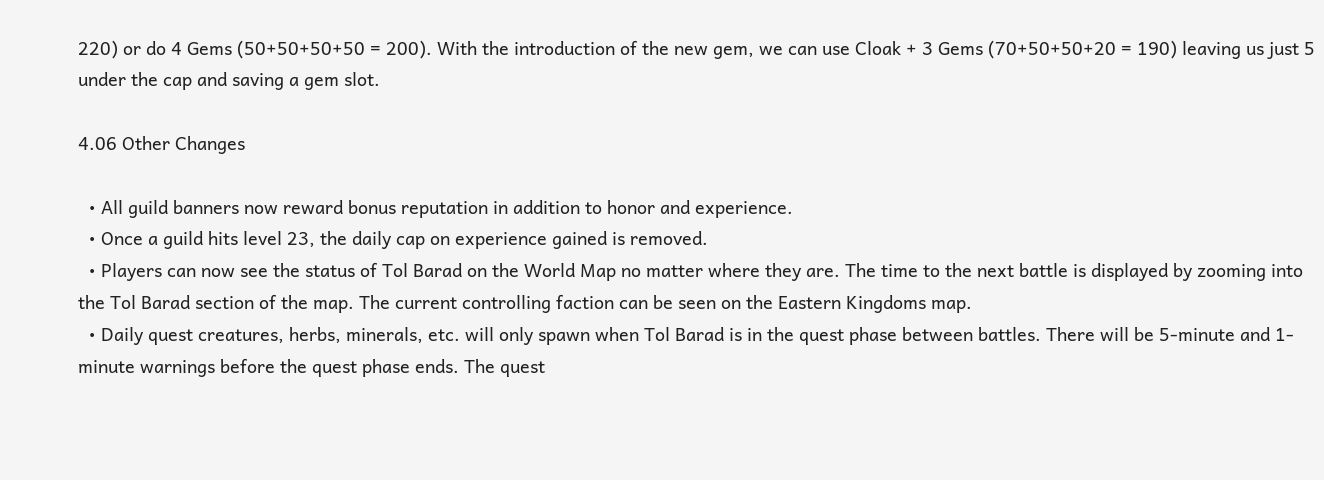220) or do 4 Gems (50+50+50+50 = 200). With the introduction of the new gem, we can use Cloak + 3 Gems (70+50+50+20 = 190) leaving us just 5 under the cap and saving a gem slot.

4.06 Other Changes

  • All guild banners now reward bonus reputation in addition to honor and experience.
  • Once a guild hits level 23, the daily cap on experience gained is removed.
  • Players can now see the status of Tol Barad on the World Map no matter where they are. The time to the next battle is displayed by zooming into the Tol Barad section of the map. The current controlling faction can be seen on the Eastern Kingdoms map.
  • Daily quest creatures, herbs, minerals, etc. will only spawn when Tol Barad is in the quest phase between battles. There will be 5-minute and 1-minute warnings before the quest phase ends. The quest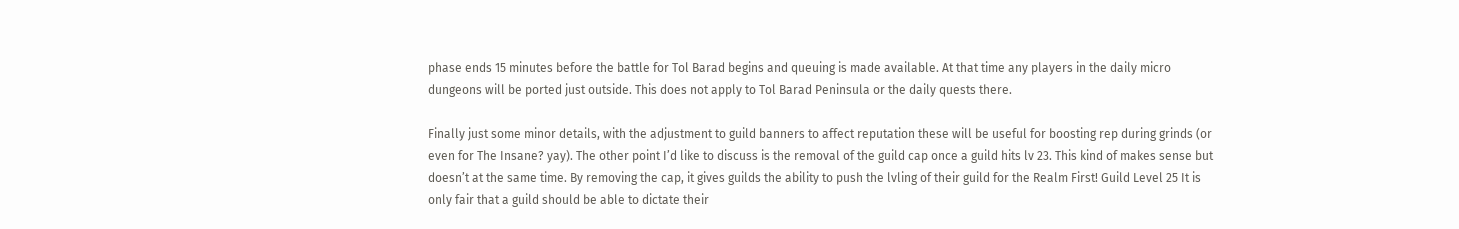phase ends 15 minutes before the battle for Tol Barad begins and queuing is made available. At that time any players in the daily micro dungeons will be ported just outside. This does not apply to Tol Barad Peninsula or the daily quests there.

Finally just some minor details, with the adjustment to guild banners to affect reputation these will be useful for boosting rep during grinds (or even for The Insane? yay). The other point I’d like to discuss is the removal of the guild cap once a guild hits lv 23. This kind of makes sense but doesn’t at the same time. By removing the cap, it gives guilds the ability to push the lvling of their guild for the Realm First! Guild Level 25 It is only fair that a guild should be able to dictate their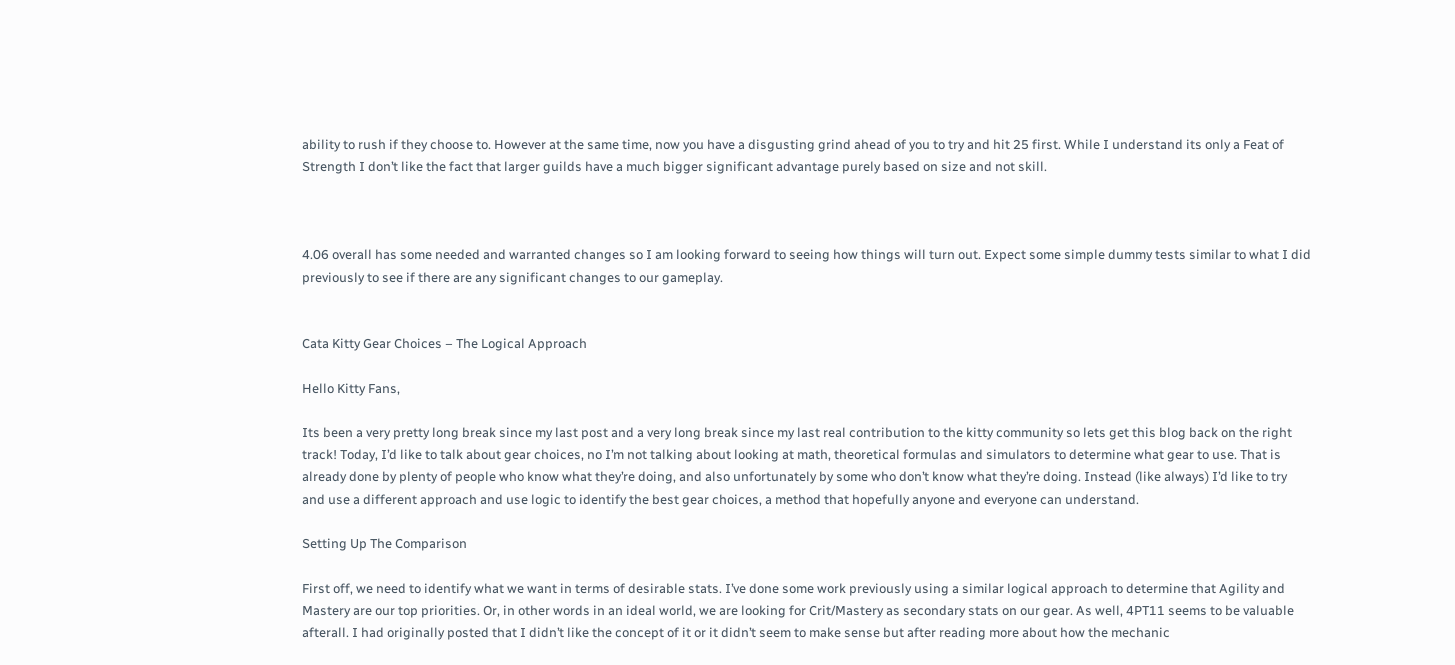ability to rush if they choose to. However at the same time, now you have a disgusting grind ahead of you to try and hit 25 first. While I understand its only a Feat of Strength I don’t like the fact that larger guilds have a much bigger significant advantage purely based on size and not skill.



4.06 overall has some needed and warranted changes so I am looking forward to seeing how things will turn out. Expect some simple dummy tests similar to what I did previously to see if there are any significant changes to our gameplay.


Cata Kitty Gear Choices – The Logical Approach

Hello Kitty Fans,

Its been a very pretty long break since my last post and a very long break since my last real contribution to the kitty community so lets get this blog back on the right track! Today, I’d like to talk about gear choices, no I’m not talking about looking at math, theoretical formulas and simulators to determine what gear to use. That is already done by plenty of people who know what they’re doing, and also unfortunately by some who don’t know what they’re doing. Instead (like always) I’d like to try and use a different approach and use logic to identify the best gear choices, a method that hopefully anyone and everyone can understand.

Setting Up The Comparison

First off, we need to identify what we want in terms of desirable stats. I’ve done some work previously using a similar logical approach to determine that Agility and Mastery are our top priorities. Or, in other words in an ideal world, we are looking for Crit/Mastery as secondary stats on our gear. As well, 4PT11 seems to be valuable afterall. I had originally posted that I didn’t like the concept of it or it didn’t seem to make sense but after reading more about how the mechanic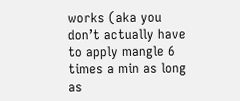works (aka you don’t actually have to apply mangle 6 times a min as long as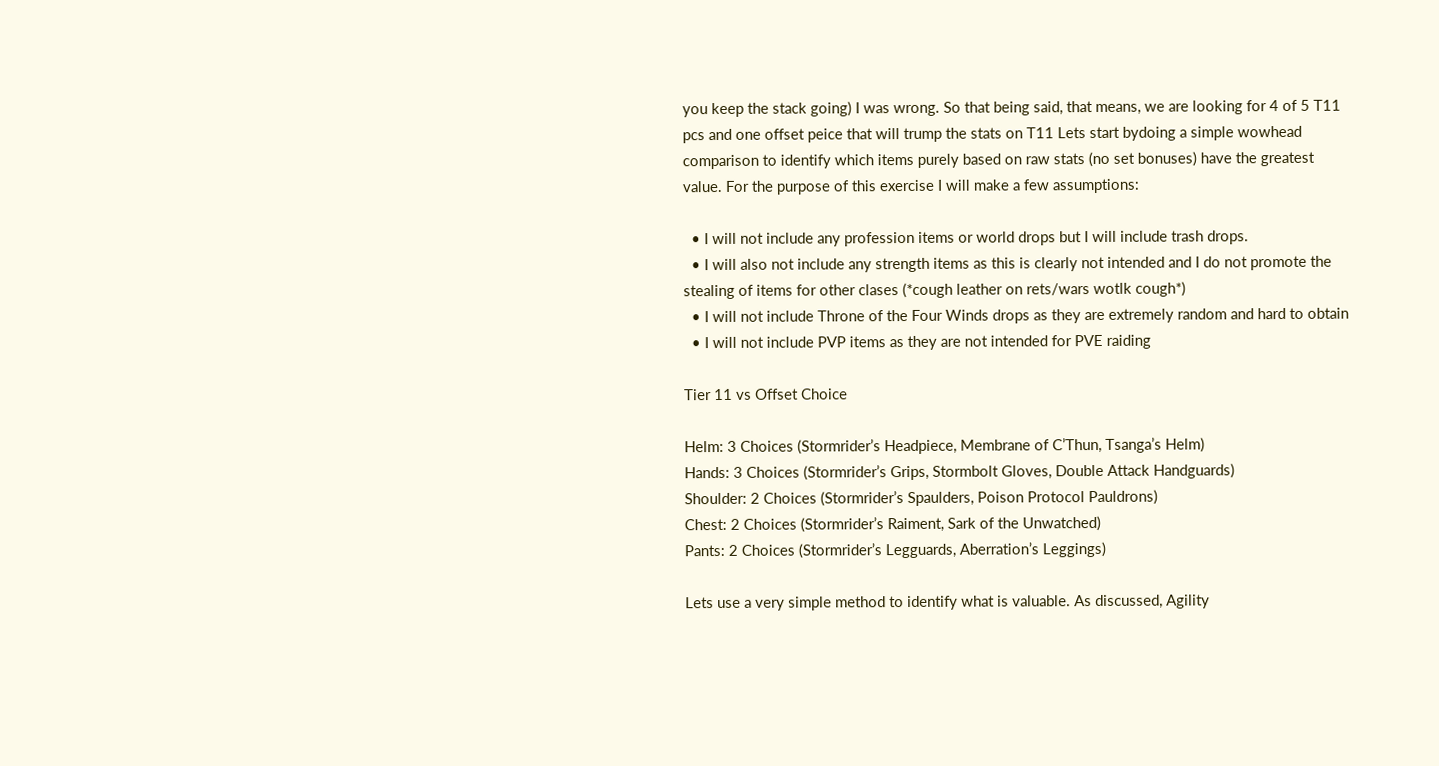you keep the stack going) I was wrong. So that being said, that means, we are looking for 4 of 5 T11 pcs and one offset peice that will trump the stats on T11 Lets start bydoing a simple wowhead comparison to identify which items purely based on raw stats (no set bonuses) have the greatest value. For the purpose of this exercise I will make a few assumptions:

  • I will not include any profession items or world drops but I will include trash drops.
  • I will also not include any strength items as this is clearly not intended and I do not promote the stealing of items for other clases (*cough leather on rets/wars wotlk cough*)
  • I will not include Throne of the Four Winds drops as they are extremely random and hard to obtain
  • I will not include PVP items as they are not intended for PVE raiding

Tier 11 vs Offset Choice

Helm: 3 Choices (Stormrider’s Headpiece, Membrane of C’Thun, Tsanga’s Helm)
Hands: 3 Choices (Stormrider’s Grips, Stormbolt Gloves, Double Attack Handguards)
Shoulder: 2 Choices (Stormrider’s Spaulders, Poison Protocol Pauldrons)
Chest: 2 Choices (Stormrider’s Raiment, Sark of the Unwatched)
Pants: 2 Choices (Stormrider’s Legguards, Aberration’s Leggings)

Lets use a very simple method to identify what is valuable. As discussed, Agility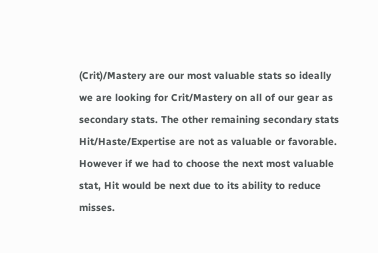(Crit)/Mastery are our most valuable stats so ideally we are looking for Crit/Mastery on all of our gear as secondary stats. The other remaining secondary stats Hit/Haste/Expertise are not as valuable or favorable. However if we had to choose the next most valuable stat, Hit would be next due to its ability to reduce misses.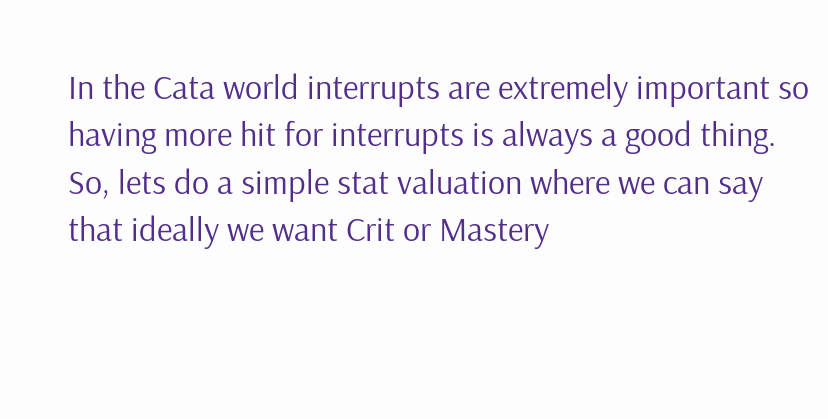In the Cata world interrupts are extremely important so having more hit for interrupts is always a good thing. So, lets do a simple stat valuation where we can say that ideally we want Crit or Mastery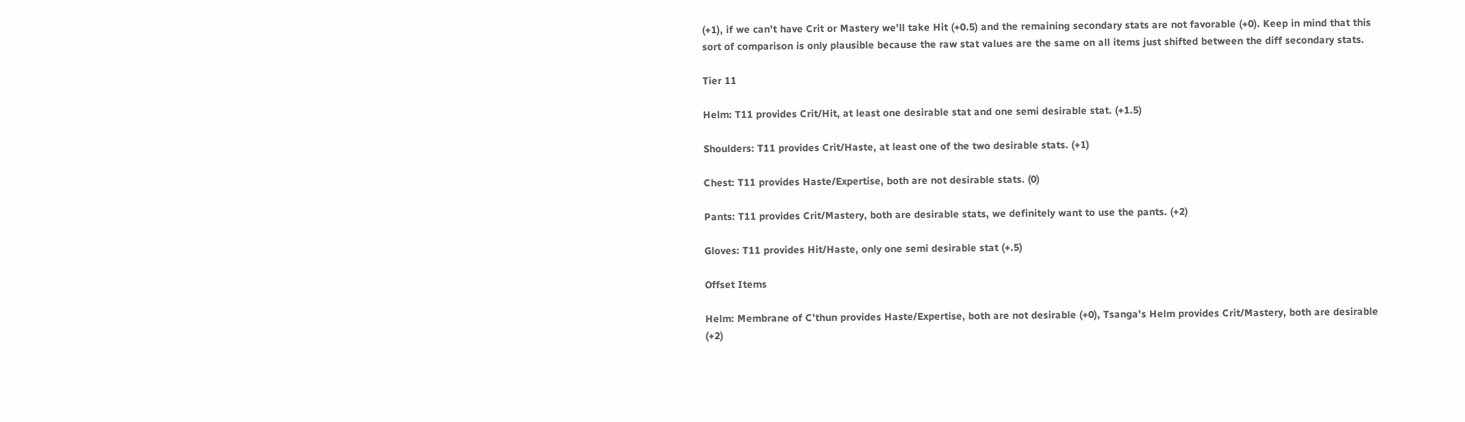(+1), if we can’t have Crit or Mastery we’ll take Hit (+0.5) and the remaining secondary stats are not favorable (+0). Keep in mind that this sort of comparison is only plausible because the raw stat values are the same on all items just shifted between the diff secondary stats.

Tier 11

Helm: T11 provides Crit/Hit, at least one desirable stat and one semi desirable stat. (+1.5)

Shoulders: T11 provides Crit/Haste, at least one of the two desirable stats. (+1)

Chest: T11 provides Haste/Expertise, both are not desirable stats. (0)

Pants: T11 provides Crit/Mastery, both are desirable stats, we definitely want to use the pants. (+2)

Gloves: T11 provides Hit/Haste, only one semi desirable stat (+.5)

Offset Items

Helm: Membrane of C’thun provides Haste/Expertise, both are not desirable (+0), Tsanga’s Helm provides Crit/Mastery, both are desirable (+2)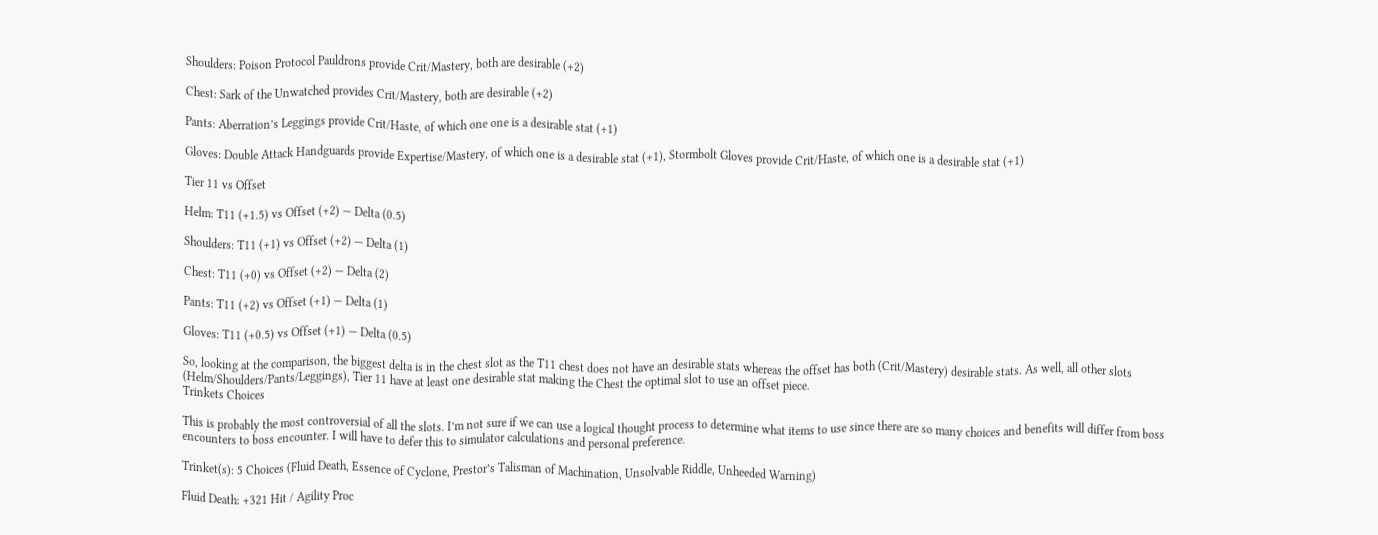Shoulders: Poison Protocol Pauldrons provide Crit/Mastery, both are desirable (+2)

Chest: Sark of the Unwatched provides Crit/Mastery, both are desirable (+2)

Pants: Aberration’s Leggings provide Crit/Haste, of which one one is a desirable stat (+1)

Gloves: Double Attack Handguards provide Expertise/Mastery, of which one is a desirable stat (+1), Stormbolt Gloves provide Crit/Haste, of which one is a desirable stat (+1)

Tier 11 vs Offset

Helm: T11 (+1.5) vs Offset (+2) — Delta (0.5)

Shoulders: T11 (+1) vs Offset (+2) — Delta (1)

Chest: T11 (+0) vs Offset (+2) — Delta (2)

Pants: T11 (+2) vs Offset (+1) — Delta (1)

Gloves: T11 (+0.5) vs Offset (+1) — Delta (0.5)

So, looking at the comparison, the biggest delta is in the chest slot as the T11 chest does not have an desirable stats whereas the offset has both (Crit/Mastery) desirable stats. As well, all other slots (Helm/Shoulders/Pants/Leggings), Tier 11 have at least one desirable stat making the Chest the optimal slot to use an offset piece.
Trinkets Choices

This is probably the most controversial of all the slots. I’m not sure if we can use a logical thought process to determine what items to use since there are so many choices and benefits will differ from boss encounters to boss encounter. I will have to defer this to simulator calculations and personal preference.

Trinket(s): 5 Choices (Fluid Death, Essence of Cyclone, Prestor’s Talisman of Machination, Unsolvable Riddle, Unheeded Warning)

Fluid Death: +321 Hit / Agility Proc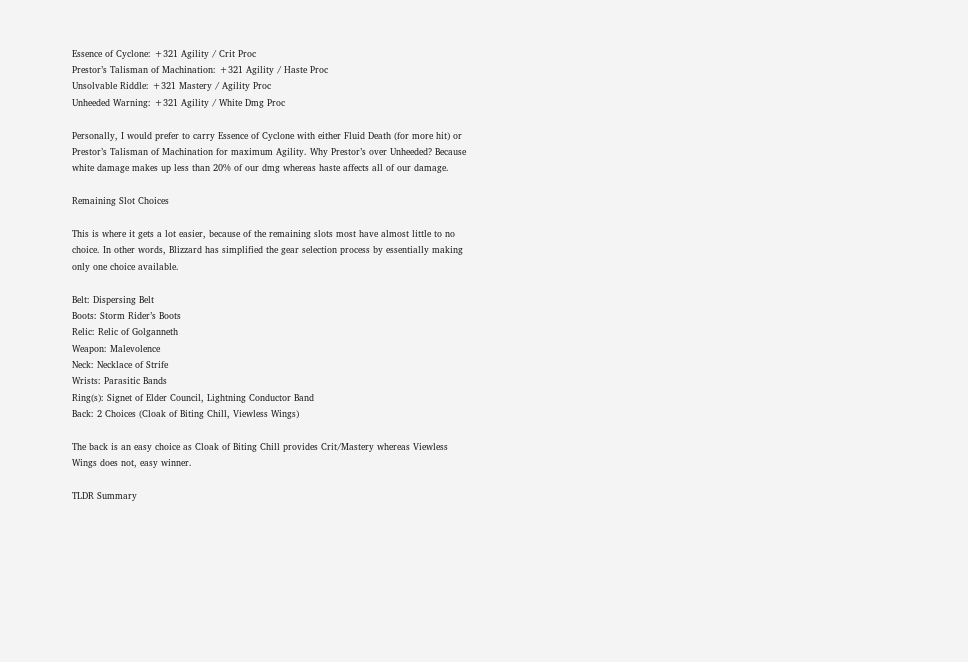Essence of Cyclone: +321 Agility / Crit Proc
Prestor’s Talisman of Machination: +321 Agility / Haste Proc
Unsolvable Riddle: +321 Mastery / Agility Proc
Unheeded Warning: +321 Agility / White Dmg Proc

Personally, I would prefer to carry Essence of Cyclone with either Fluid Death (for more hit) or Prestor’s Talisman of Machination for maximum Agility. Why Prestor’s over Unheeded? Because white damage makes up less than 20% of our dmg whereas haste affects all of our damage.

Remaining Slot Choices

This is where it gets a lot easier, because of the remaining slots most have almost little to no choice. In other words, Blizzard has simplified the gear selection process by essentially making only one choice available.

Belt: Dispersing Belt
Boots: Storm Rider’s Boots
Relic: Relic of Golganneth
Weapon: Malevolence
Neck: Necklace of Strife
Wrists: Parasitic Bands
Ring(s): Signet of Elder Council, Lightning Conductor Band
Back: 2 Choices (Cloak of Biting Chill, Viewless Wings)

The back is an easy choice as Cloak of Biting Chill provides Crit/Mastery whereas Viewless Wings does not, easy winner.

TLDR Summary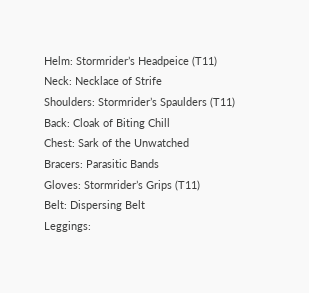Helm: Stormrider’s Headpeice (T11)
Neck: Necklace of Strife
Shoulders: Stormrider’s Spaulders (T11)
Back: Cloak of Biting Chill
Chest: Sark of the Unwatched
Bracers: Parasitic Bands
Gloves: Stormrider’s Grips (T11)
Belt: Dispersing Belt
Leggings: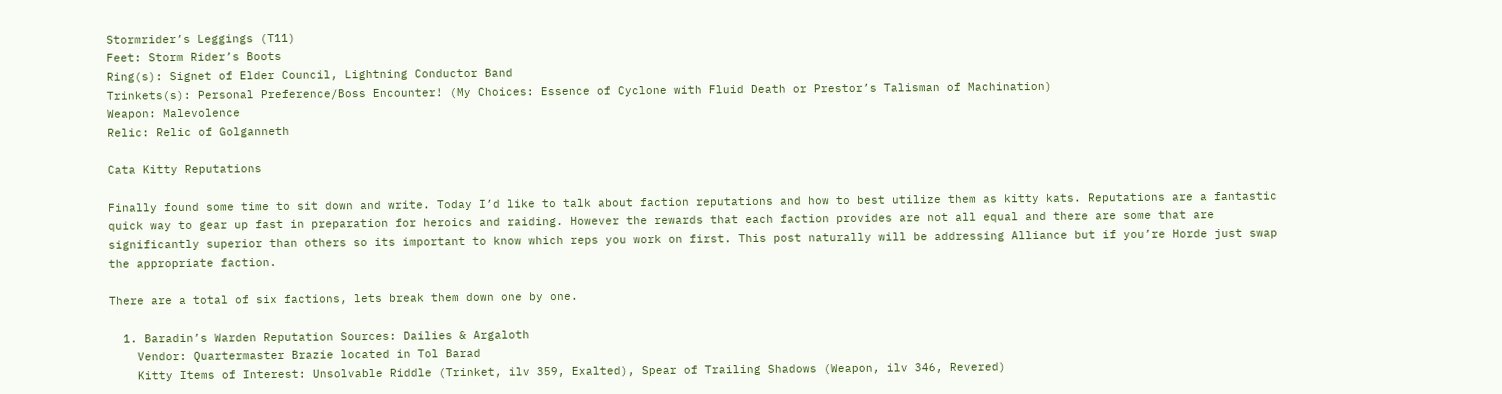Stormrider’s Leggings (T11)
Feet: Storm Rider’s Boots
Ring(s): Signet of Elder Council, Lightning Conductor Band
Trinkets(s): Personal Preference/Boss Encounter! (My Choices: Essence of Cyclone with Fluid Death or Prestor’s Talisman of Machination)
Weapon: Malevolence
Relic: Relic of Golganneth

Cata Kitty Reputations

Finally found some time to sit down and write. Today I’d like to talk about faction reputations and how to best utilize them as kitty kats. Reputations are a fantastic quick way to gear up fast in preparation for heroics and raiding. However the rewards that each faction provides are not all equal and there are some that are significantly superior than others so its important to know which reps you work on first. This post naturally will be addressing Alliance but if you’re Horde just swap the appropriate faction.

There are a total of six factions, lets break them down one by one.

  1. Baradin’s Warden Reputation Sources: Dailies & Argaloth
    Vendor: Quartermaster Brazie located in Tol Barad
    Kitty Items of Interest: Unsolvable Riddle (Trinket, ilv 359, Exalted), Spear of Trailing Shadows (Weapon, ilv 346, Revered)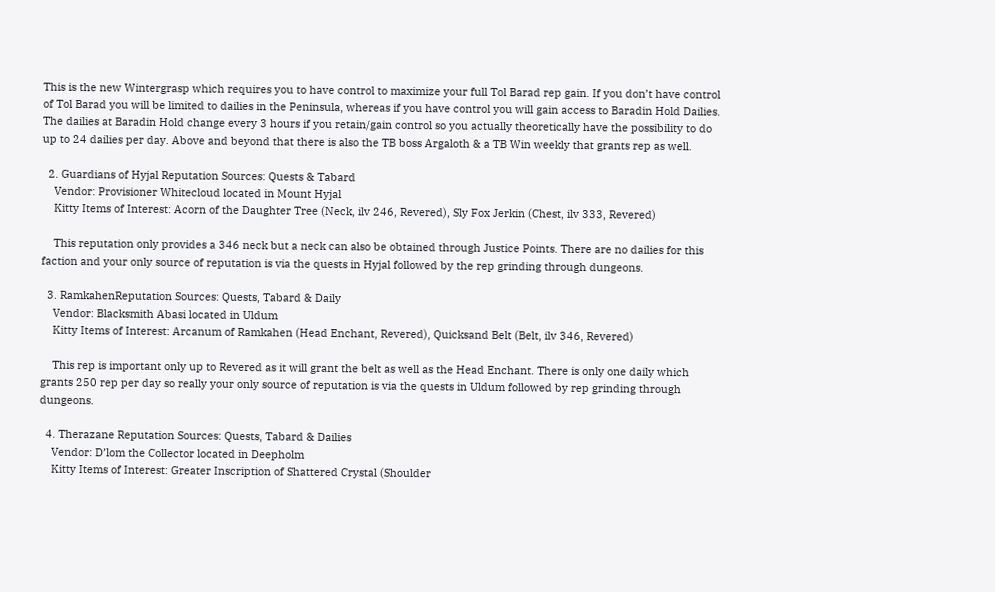This is the new Wintergrasp which requires you to have control to maximize your full Tol Barad rep gain. If you don’t have control of Tol Barad you will be limited to dailies in the Peninsula, whereas if you have control you will gain access to Baradin Hold Dailies. The dailies at Baradin Hold change every 3 hours if you retain/gain control so you actually theoretically have the possibility to do up to 24 dailies per day. Above and beyond that there is also the TB boss Argaloth & a TB Win weekly that grants rep as well.

  2. Guardians of Hyjal Reputation Sources: Quests & Tabard
    Vendor: Provisioner Whitecloud located in Mount Hyjal
    Kitty Items of Interest: Acorn of the Daughter Tree (Neck, ilv 246, Revered), Sly Fox Jerkin (Chest, ilv 333, Revered)

    This reputation only provides a 346 neck but a neck can also be obtained through Justice Points. There are no dailies for this faction and your only source of reputation is via the quests in Hyjal followed by the rep grinding through dungeons.

  3. RamkahenReputation Sources: Quests, Tabard & Daily
    Vendor: Blacksmith Abasi located in Uldum
    Kitty Items of Interest: Arcanum of Ramkahen (Head Enchant, Revered), Quicksand Belt (Belt, ilv 346, Revered)

    This rep is important only up to Revered as it will grant the belt as well as the Head Enchant. There is only one daily which grants 250 rep per day so really your only source of reputation is via the quests in Uldum followed by rep grinding through dungeons.

  4. Therazane Reputation Sources: Quests, Tabard & Dailies
    Vendor: D’lom the Collector located in Deepholm
    Kitty Items of Interest: Greater Inscription of Shattered Crystal (Shoulder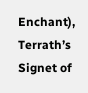Enchant),  Terrath’s Signet of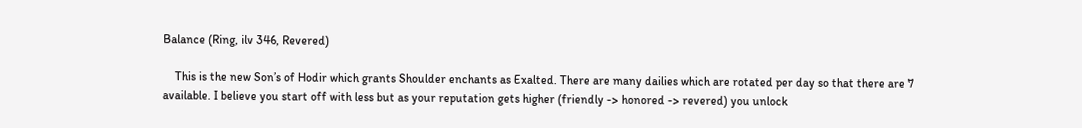Balance (Ring, ilv 346, Revered)

    This is the new Son’s of Hodir which grants Shoulder enchants as Exalted. There are many dailies which are rotated per day so that there are 7 available. I believe you start off with less but as your reputation gets higher (friendly -> honored -> revered) you unlock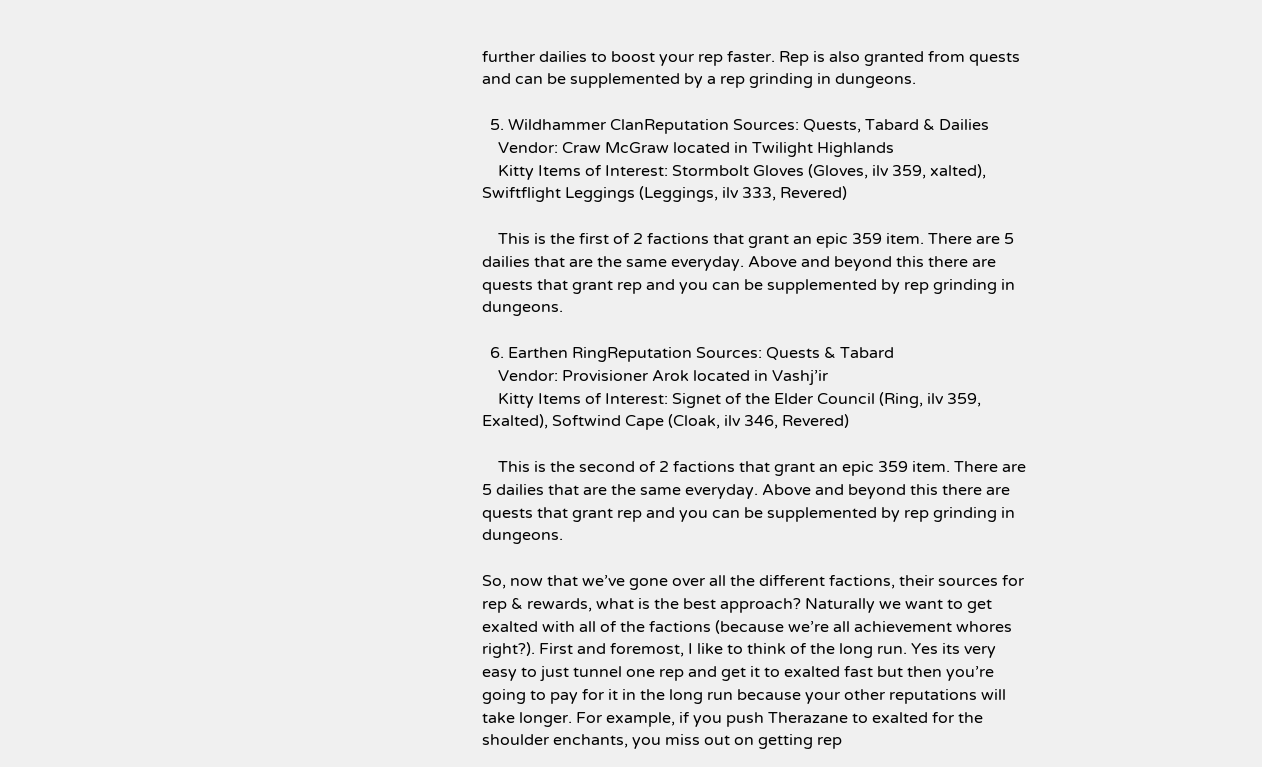further dailies to boost your rep faster. Rep is also granted from quests and can be supplemented by a rep grinding in dungeons.

  5. Wildhammer ClanReputation Sources: Quests, Tabard & Dailies
    Vendor: Craw McGraw located in Twilight Highlands
    Kitty Items of Interest: Stormbolt Gloves (Gloves, ilv 359, xalted), Swiftflight Leggings (Leggings, ilv 333, Revered)

    This is the first of 2 factions that grant an epic 359 item. There are 5 dailies that are the same everyday. Above and beyond this there are quests that grant rep and you can be supplemented by rep grinding in dungeons.

  6. Earthen RingReputation Sources: Quests & Tabard
    Vendor: Provisioner Arok located in Vashj’ir
    Kitty Items of Interest: Signet of the Elder Council (Ring, ilv 359, Exalted), Softwind Cape (Cloak, ilv 346, Revered)

    This is the second of 2 factions that grant an epic 359 item. There are 5 dailies that are the same everyday. Above and beyond this there are quests that grant rep and you can be supplemented by rep grinding in dungeons.

So, now that we’ve gone over all the different factions, their sources for rep & rewards, what is the best approach? Naturally we want to get exalted with all of the factions (because we’re all achievement whores right?). First and foremost, I like to think of the long run. Yes its very easy to just tunnel one rep and get it to exalted fast but then you’re going to pay for it in the long run because your other reputations will take longer. For example, if you push Therazane to exalted for the shoulder enchants, you miss out on getting rep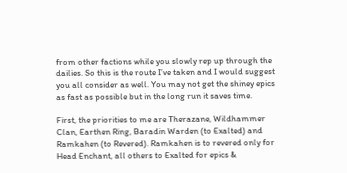from other factions while you slowly rep up through the dailies. So this is the route I’ve taken and I would suggest you all consider as well. You may not get the shiney epics as fast as possible but in the long run it saves time.

First, the priorities to me are Therazane, Wildhammer Clan, Earthen Ring, Baradin Warden (to Exalted) and Ramkahen (to Revered). Ramkahen is to revered only for Head Enchant, all others to Exalted for epics &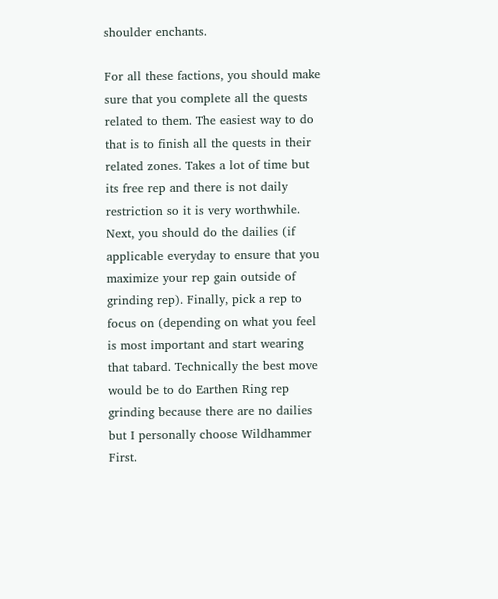shoulder enchants.

For all these factions, you should make sure that you complete all the quests related to them. The easiest way to do that is to finish all the quests in their related zones. Takes a lot of time but its free rep and there is not daily restriction so it is very worthwhile. Next, you should do the dailies (if applicable everyday to ensure that you maximize your rep gain outside of grinding rep). Finally, pick a rep to focus on (depending on what you feel is most important and start wearing that tabard. Technically the best move would be to do Earthen Ring rep grinding because there are no dailies but I personally choose Wildhammer First.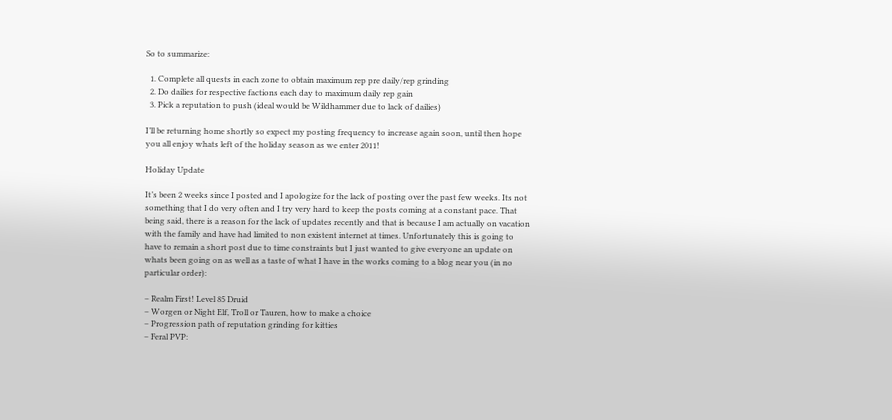So to summarize:

  1. Complete all quests in each zone to obtain maximum rep pre daily/rep grinding
  2. Do dailies for respective factions each day to maximum daily rep gain
  3. Pick a reputation to push (ideal would be Wildhammer due to lack of dailies)

I’ll be returning home shortly so expect my posting frequency to increase again soon, until then hope you all enjoy whats left of the holiday season as we enter 2011!

Holiday Update

It’s been 2 weeks since I posted and I apologize for the lack of posting over the past few weeks. Its not something that I do very often and I try very hard to keep the posts coming at a constant pace. That being said, there is a reason for the lack of updates recently and that is because I am actually on vacation with the family and have had limited to non existent internet at times. Unfortunately this is going to have to remain a short post due to time constraints but I just wanted to give everyone an update on whats been going on as well as a taste of what I have in the works coming to a blog near you (in no particular order):

– Realm First! Level 85 Druid
– Worgen or Night Elf, Troll or Tauren, how to make a choice
– Progression path of reputation grinding for kitties
– Feral PVP: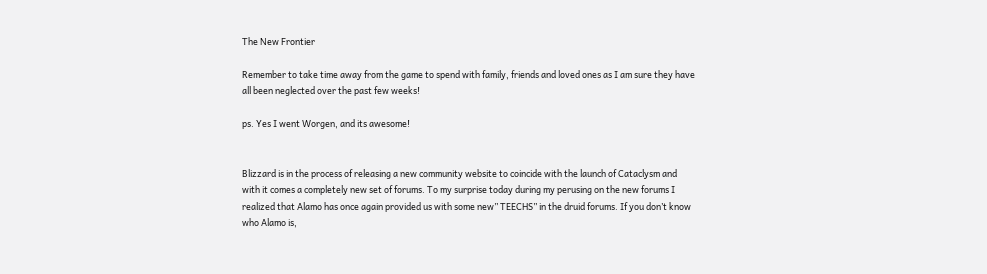The New Frontier

Remember to take time away from the game to spend with family, friends and loved ones as I am sure they have all been neglected over the past few weeks!

ps. Yes I went Worgen, and its awesome!


Blizzard is in the process of releasing a new community website to coincide with the launch of Cataclysm and with it comes a completely new set of forums. To my surprise today during my perusing on the new forums I realized that Alamo has once again provided us with some new” TEECHS” in the druid forums. If you don’t know who Alamo is,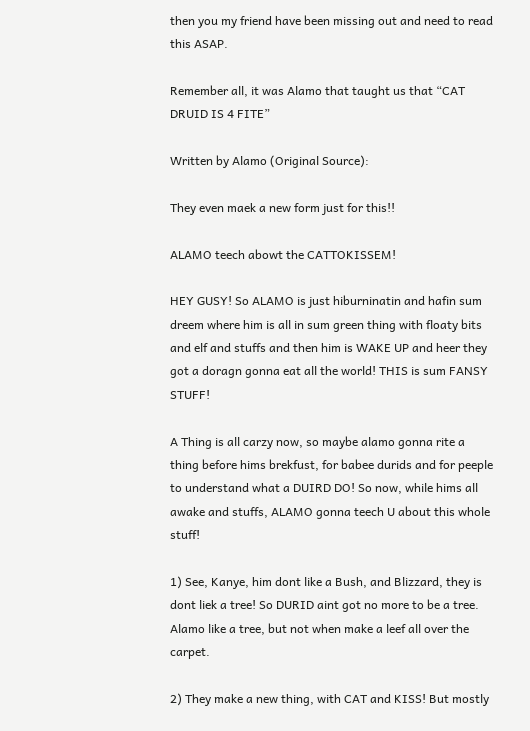then you my friend have been missing out and need to read this ASAP.

Remember all, it was Alamo that taught us that “CAT DRUID IS 4 FITE”

Written by Alamo (Original Source):

They even maek a new form just for this!!

ALAMO teech abowt the CATTOKISSEM!

HEY GUSY! So ALAMO is just hiburninatin and hafin sum dreem where him is all in sum green thing with floaty bits and elf and stuffs and then him is WAKE UP and heer they got a doragn gonna eat all the world! THIS is sum FANSY STUFF!

A Thing is all carzy now, so maybe alamo gonna rite a thing before hims brekfust, for babee durids and for peeple to understand what a DUIRD DO! So now, while hims all awake and stuffs, ALAMO gonna teech U about this whole stuff!

1) See, Kanye, him dont like a Bush, and Blizzard, they is dont liek a tree! So DURID aint got no more to be a tree. Alamo like a tree, but not when make a leef all over the carpet.

2) They make a new thing, with CAT and KISS! But mostly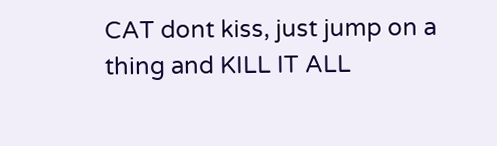CAT dont kiss, just jump on a thing and KILL IT ALL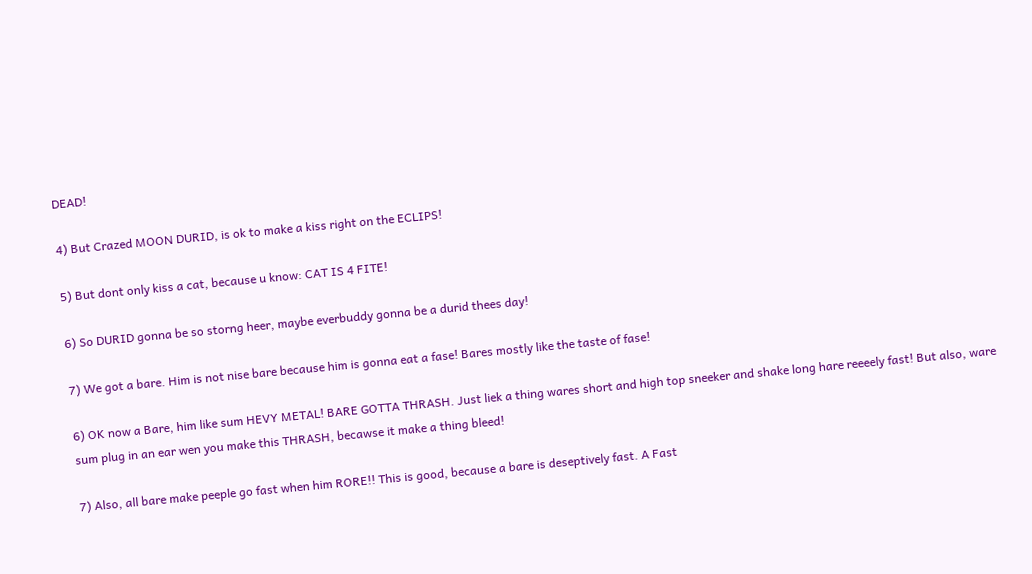DEAD!

4) But Crazed MOON DURID, is ok to make a kiss right on the ECLIPS!

5) But dont only kiss a cat, because u know: CAT IS 4 FITE!

6) So DURID gonna be so storng heer, maybe everbuddy gonna be a durid thees day!

7) We got a bare. Him is not nise bare because him is gonna eat a fase! Bares mostly like the taste of fase!

6) OK now a Bare, him like sum HEVY METAL! BARE GOTTA THRASH. Just liek a thing wares short and high top sneeker and shake long hare reeeely fast! But also, ware sum plug in an ear wen you make this THRASH, becawse it make a thing bleed!

7) Also, all bare make peeple go fast when him RORE!! This is good, because a bare is deseptively fast. A Fast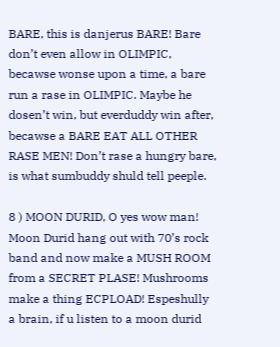BARE, this is danjerus BARE! Bare don’t even allow in OLIMPIC, becawse wonse upon a time, a bare run a rase in OLIMPIC. Maybe he dosen’t win, but everduddy win after, becawse a BARE EAT ALL OTHER RASE MEN! Don’t rase a hungry bare, is what sumbuddy shuld tell peeple.

8 ) MOON DURID, O yes wow man! Moon Durid hang out with 70’s rock band and now make a MUSH ROOM from a SECRET PLASE! Mushrooms make a thing ECPLOAD! Espeshully a brain, if u listen to a moon durid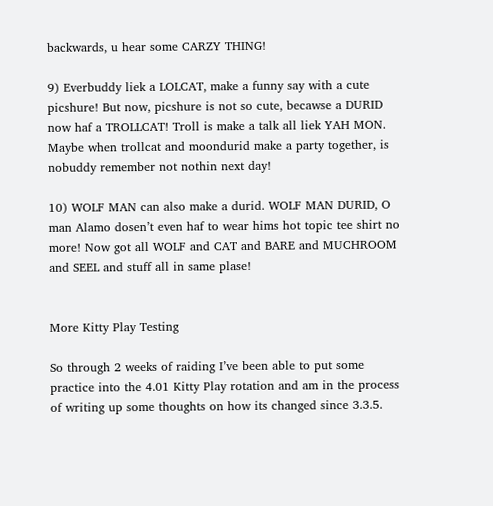backwards, u hear some CARZY THING!

9) Everbuddy liek a LOLCAT, make a funny say with a cute picshure! But now, picshure is not so cute, becawse a DURID now haf a TROLLCAT! Troll is make a talk all liek YAH MON. Maybe when trollcat and moondurid make a party together, is nobuddy remember not nothin next day!

10) WOLF MAN can also make a durid. WOLF MAN DURID, O man Alamo dosen’t even haf to wear hims hot topic tee shirt no more! Now got all WOLF and CAT and BARE and MUCHROOM and SEEL and stuff all in same plase!


More Kitty Play Testing

So through 2 weeks of raiding I’ve been able to put some practice into the 4.01 Kitty Play rotation and am in the process of writing up some thoughts on how its changed since 3.3.5.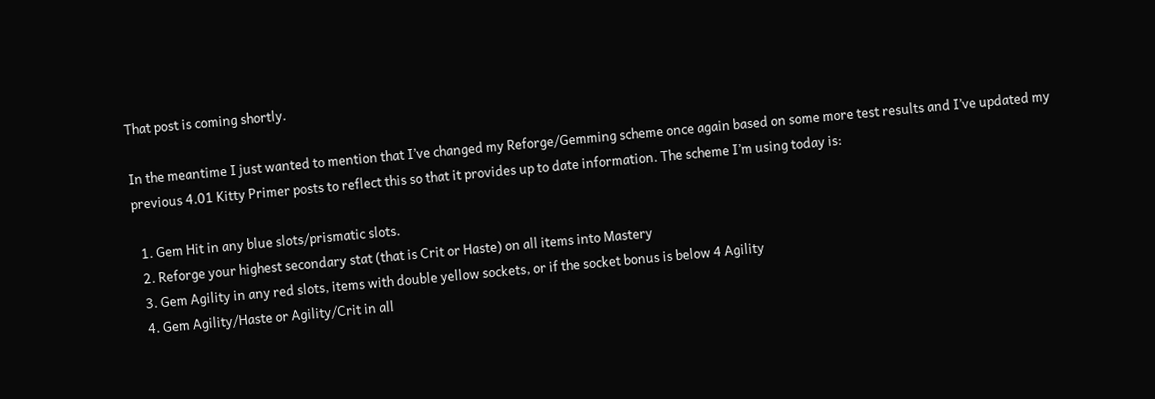That post is coming shortly.

In the meantime I just wanted to mention that I’ve changed my Reforge/Gemming scheme once again based on some more test results and I’ve updated my previous 4.01 Kitty Primer posts to reflect this so that it provides up to date information. The scheme I’m using today is:

  1. Gem Hit in any blue slots/prismatic slots.
  2. Reforge your highest secondary stat (that is Crit or Haste) on all items into Mastery
  3. Gem Agility in any red slots, items with double yellow sockets, or if the socket bonus is below 4 Agility
  4. Gem Agility/Haste or Agility/Crit in all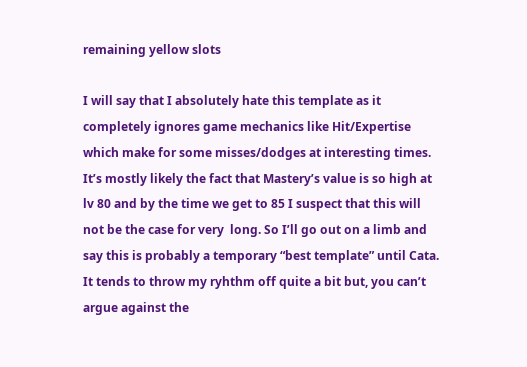remaining yellow slots

I will say that I absolutely hate this template as it completely ignores game mechanics like Hit/Expertise which make for some misses/dodges at interesting times. It’s mostly likely the fact that Mastery’s value is so high at lv 80 and by the time we get to 85 I suspect that this will not be the case for very  long. So I’ll go out on a limb and say this is probably a temporary “best template” until Cata. It tends to throw my ryhthm off quite a bit but, you can’t argue against the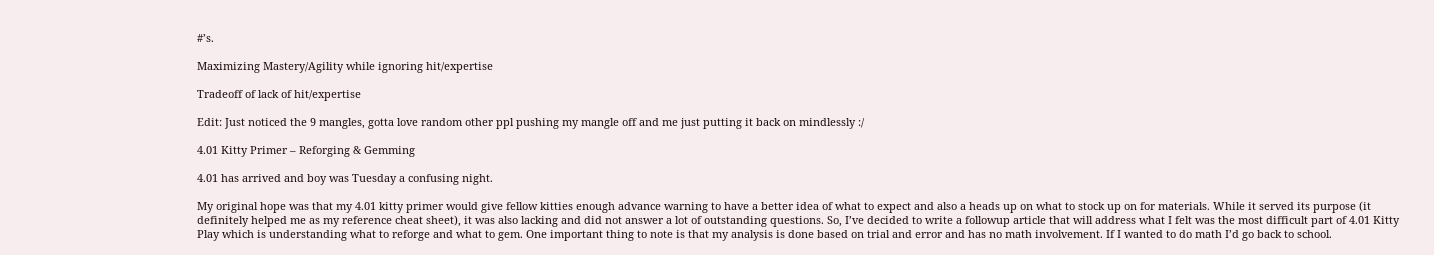#’s.

Maximizing Mastery/Agility while ignoring hit/expertise

Tradeoff of lack of hit/expertise

Edit: Just noticed the 9 mangles, gotta love random other ppl pushing my mangle off and me just putting it back on mindlessly :/

4.01 Kitty Primer – Reforging & Gemming

4.01 has arrived and boy was Tuesday a confusing night.

My original hope was that my 4.01 kitty primer would give fellow kitties enough advance warning to have a better idea of what to expect and also a heads up on what to stock up on for materials. While it served its purpose (it definitely helped me as my reference cheat sheet), it was also lacking and did not answer a lot of outstanding questions. So, I’ve decided to write a followup article that will address what I felt was the most difficult part of 4.01 Kitty Play which is understanding what to reforge and what to gem. One important thing to note is that my analysis is done based on trial and error and has no math involvement. If I wanted to do math I’d go back to school.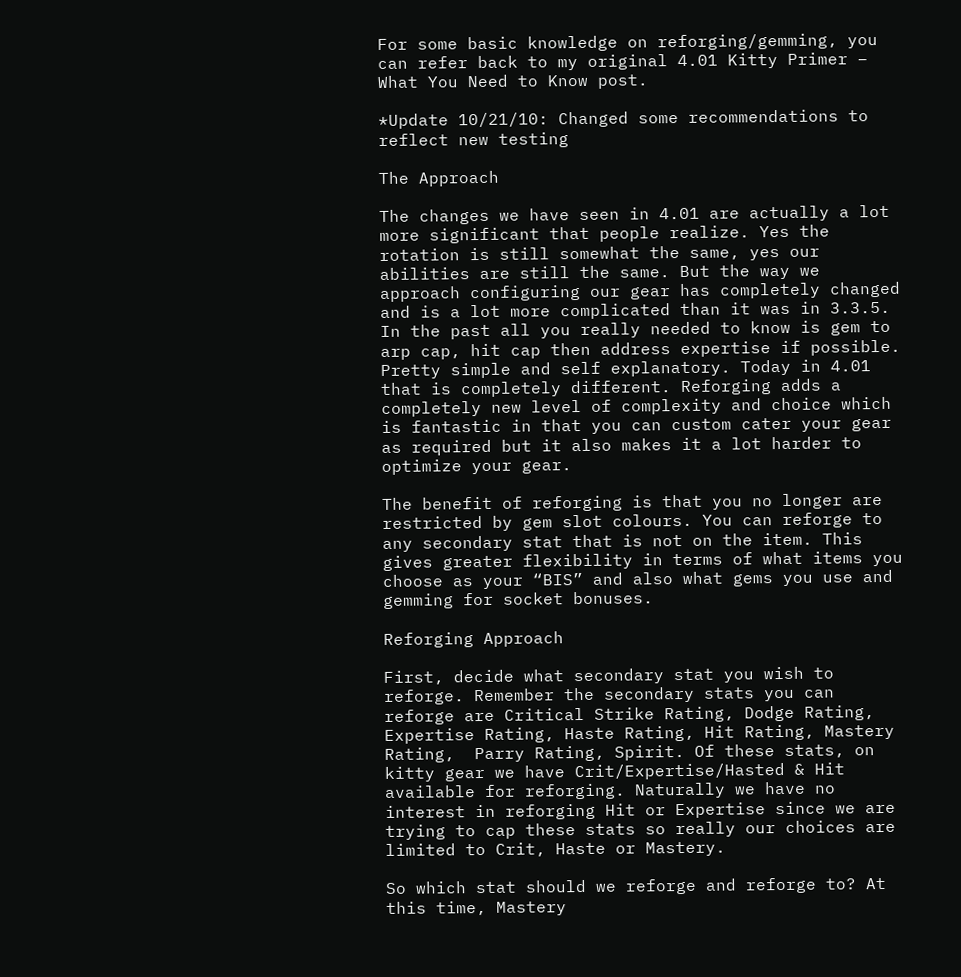For some basic knowledge on reforging/gemming, you can refer back to my original 4.01 Kitty Primer – What You Need to Know post.

*Update 10/21/10: Changed some recommendations to reflect new testing

The Approach

The changes we have seen in 4.01 are actually a lot more significant that people realize. Yes the rotation is still somewhat the same, yes our abilities are still the same. But the way we approach configuring our gear has completely changed and is a lot more complicated than it was in 3.3.5. In the past all you really needed to know is gem to arp cap, hit cap then address expertise if possible. Pretty simple and self explanatory. Today in 4.01 that is completely different. Reforging adds a completely new level of complexity and choice which is fantastic in that you can custom cater your gear as required but it also makes it a lot harder to optimize your gear.

The benefit of reforging is that you no longer are restricted by gem slot colours. You can reforge to any secondary stat that is not on the item. This gives greater flexibility in terms of what items you choose as your “BIS” and also what gems you use and gemming for socket bonuses.

Reforging Approach

First, decide what secondary stat you wish to reforge. Remember the secondary stats you can reforge are Critical Strike Rating, Dodge Rating, Expertise Rating, Haste Rating, Hit Rating, Mastery Rating,  Parry Rating, Spirit. Of these stats, on kitty gear we have Crit/Expertise/Hasted & Hit available for reforging. Naturally we have no interest in reforging Hit or Expertise since we are trying to cap these stats so really our choices are limited to Crit, Haste or Mastery.

So which stat should we reforge and reforge to? At this time, Mastery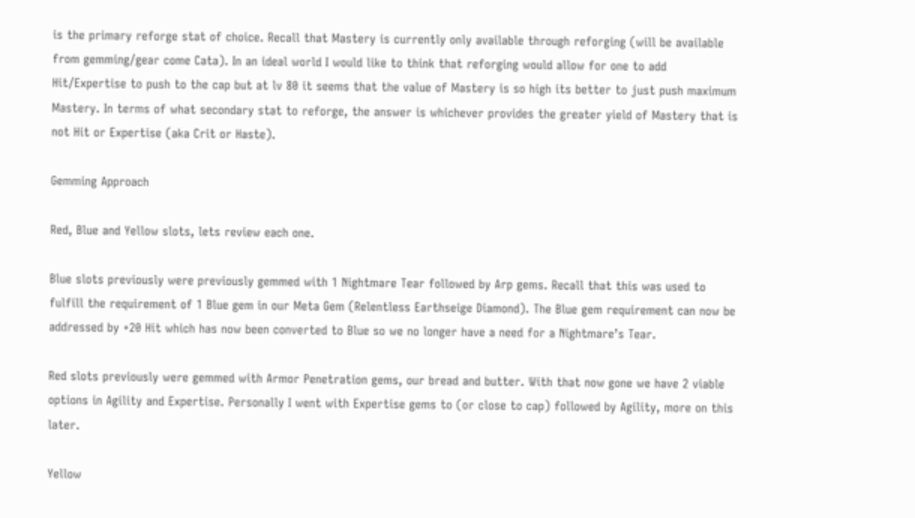is the primary reforge stat of choice. Recall that Mastery is currently only available through reforging (will be available from gemming/gear come Cata). In an ideal world I would like to think that reforging would allow for one to add Hit/Expertise to push to the cap but at lv 80 it seems that the value of Mastery is so high its better to just push maximum Mastery. In terms of what secondary stat to reforge, the answer is whichever provides the greater yield of Mastery that is not Hit or Expertise (aka Crit or Haste).

Gemming Approach

Red, Blue and Yellow slots, lets review each one.

Blue slots previously were previously gemmed with 1 Nightmare Tear followed by Arp gems. Recall that this was used to fulfill the requirement of 1 Blue gem in our Meta Gem (Relentless Earthseige Diamond). The Blue gem requirement can now be addressed by +20 Hit which has now been converted to Blue so we no longer have a need for a Nightmare’s Tear.

Red slots previously were gemmed with Armor Penetration gems, our bread and butter. With that now gone we have 2 viable options in Agility and Expertise. Personally I went with Expertise gems to (or close to cap) followed by Agility, more on this later.

Yellow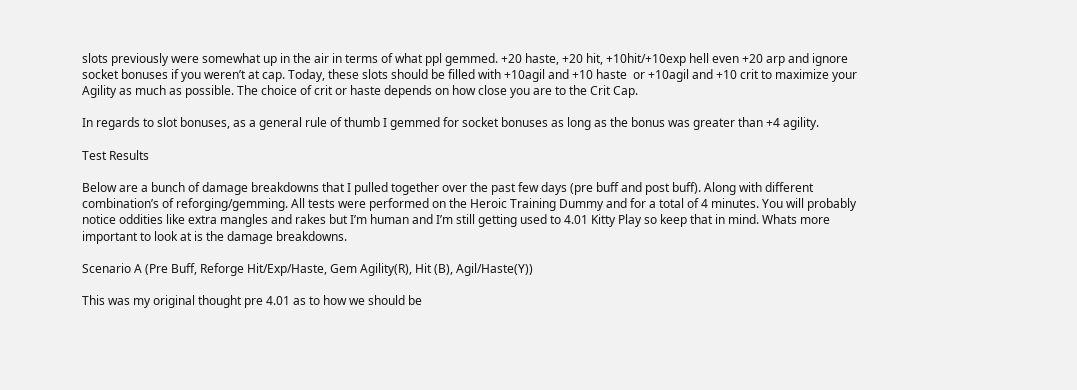slots previously were somewhat up in the air in terms of what ppl gemmed. +20 haste, +20 hit, +10hit/+10exp hell even +20 arp and ignore socket bonuses if you weren’t at cap. Today, these slots should be filled with +10agil and +10 haste  or +10agil and +10 crit to maximize your Agility as much as possible. The choice of crit or haste depends on how close you are to the Crit Cap.

In regards to slot bonuses, as a general rule of thumb I gemmed for socket bonuses as long as the bonus was greater than +4 agility.

Test Results

Below are a bunch of damage breakdowns that I pulled together over the past few days (pre buff and post buff). Along with different combination’s of reforging/gemming. All tests were performed on the Heroic Training Dummy and for a total of 4 minutes. You will probably notice oddities like extra mangles and rakes but I’m human and I’m still getting used to 4.01 Kitty Play so keep that in mind. Whats more important to look at is the damage breakdowns.

Scenario A (Pre Buff, Reforge Hit/Exp/Haste, Gem Agility(R), Hit (B), Agil/Haste(Y))

This was my original thought pre 4.01 as to how we should be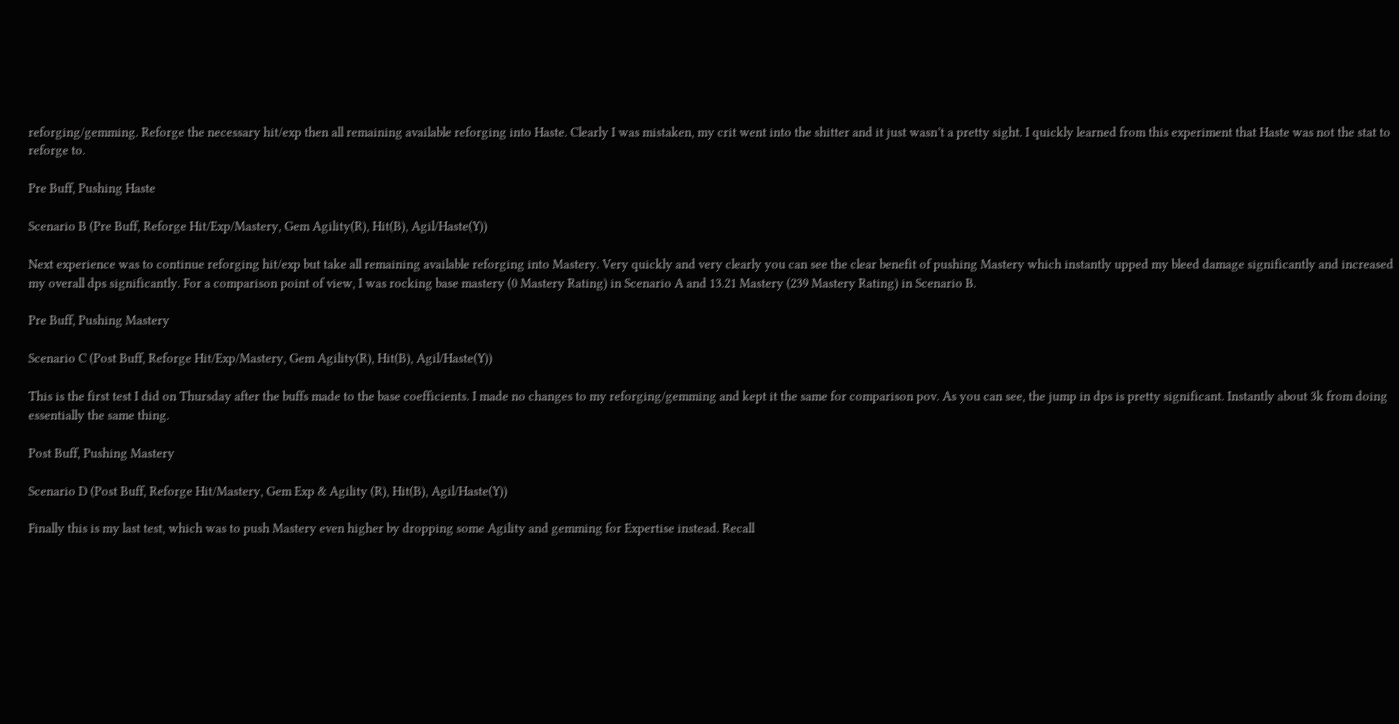reforging/gemming. Reforge the necessary hit/exp then all remaining available reforging into Haste. Clearly I was mistaken, my crit went into the shitter and it just wasn’t a pretty sight. I quickly learned from this experiment that Haste was not the stat to reforge to.

Pre Buff, Pushing Haste

Scenario B (Pre Buff, Reforge Hit/Exp/Mastery, Gem Agility(R), Hit(B), Agil/Haste(Y))

Next experience was to continue reforging hit/exp but take all remaining available reforging into Mastery. Very quickly and very clearly you can see the clear benefit of pushing Mastery which instantly upped my bleed damage significantly and increased my overall dps significantly. For a comparison point of view, I was rocking base mastery (0 Mastery Rating) in Scenario A and 13.21 Mastery (239 Mastery Rating) in Scenario B.

Pre Buff, Pushing Mastery

Scenario C (Post Buff, Reforge Hit/Exp/Mastery, Gem Agility(R), Hit(B), Agil/Haste(Y))

This is the first test I did on Thursday after the buffs made to the base coefficients. I made no changes to my reforging/gemming and kept it the same for comparison pov. As you can see, the jump in dps is pretty significant. Instantly about 3k from doing essentially the same thing.

Post Buff, Pushing Mastery

Scenario D (Post Buff, Reforge Hit/Mastery, Gem Exp & Agility (R), Hit(B), Agil/Haste(Y))

Finally this is my last test, which was to push Mastery even higher by dropping some Agility and gemming for Expertise instead. Recall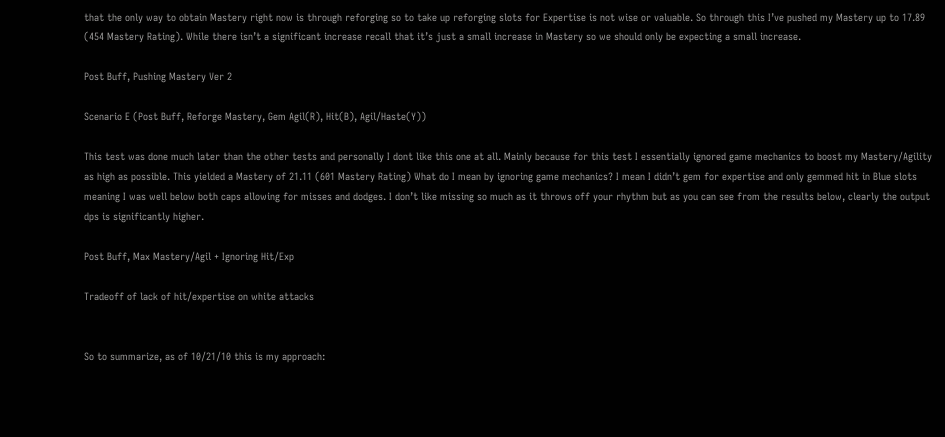that the only way to obtain Mastery right now is through reforging so to take up reforging slots for Expertise is not wise or valuable. So through this I’ve pushed my Mastery up to 17.89 (454 Mastery Rating). While there isn’t a significant increase recall that it’s just a small increase in Mastery so we should only be expecting a small increase.

Post Buff, Pushing Mastery Ver 2

Scenario E (Post Buff, Reforge Mastery, Gem Agil(R), Hit(B), Agil/Haste(Y))

This test was done much later than the other tests and personally I dont like this one at all. Mainly because for this test I essentially ignored game mechanics to boost my Mastery/Agility as high as possible. This yielded a Mastery of 21.11 (601 Mastery Rating) What do I mean by ignoring game mechanics? I mean I didn’t gem for expertise and only gemmed hit in Blue slots meaning I was well below both caps allowing for misses and dodges. I don’t like missing so much as it throws off your rhythm but as you can see from the results below, clearly the output dps is significantly higher.

Post Buff, Max Mastery/Agil + Ignoring Hit/Exp

Tradeoff of lack of hit/expertise on white attacks


So to summarize, as of 10/21/10 this is my approach: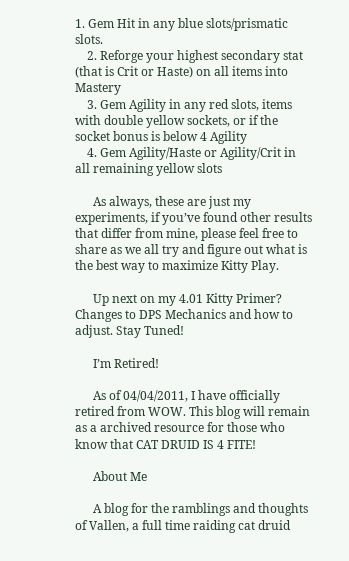1. Gem Hit in any blue slots/prismatic slots.
    2. Reforge your highest secondary stat (that is Crit or Haste) on all items into Mastery
    3. Gem Agility in any red slots, items with double yellow sockets, or if the socket bonus is below 4 Agility
    4. Gem Agility/Haste or Agility/Crit in all remaining yellow slots

      As always, these are just my experiments, if you’ve found other results that differ from mine, please feel free to share as we all try and figure out what is the best way to maximize Kitty Play.

      Up next on my 4.01 Kitty Primer? Changes to DPS Mechanics and how to adjust. Stay Tuned!

      I’m Retired!

      As of 04/04/2011, I have officially retired from WOW. This blog will remain as a archived resource for those who know that CAT DRUID IS 4 FITE!

      About Me

      A blog for the ramblings and thoughts of Vallen, a full time raiding cat druid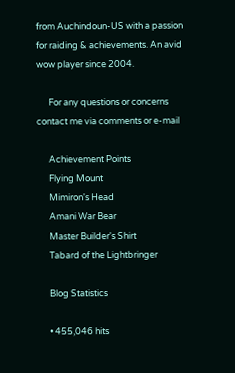from Auchindoun-US with a passion for raiding & achievements. An avid wow player since 2004.

      For any questions or concerns contact me via comments or e-mail

      Achievement Points
      Flying Mount
      Mimiron's Head
      Amani War Bear
      Master Builder's Shirt
      Tabard of the Lightbringer

      Blog Statistics

      • 455,046 hits